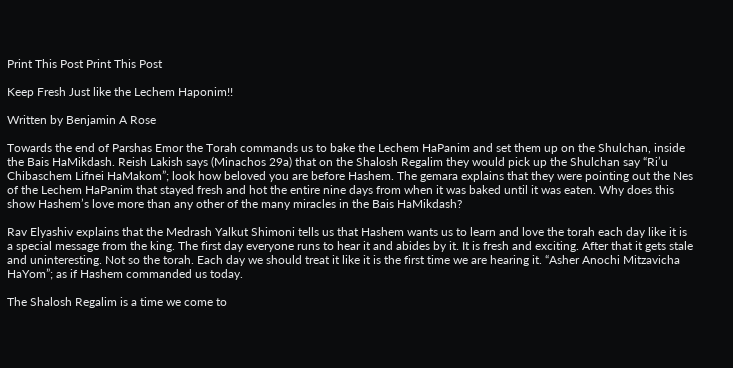Print This Post Print This Post

Keep Fresh Just like the Lechem Haponim!!

Written by Benjamin A Rose

Towards the end of Parshas Emor the Torah commands us to bake the Lechem HaPanim and set them up on the Shulchan, inside the Bais HaMikdash. Reish Lakish says (Minachos 29a) that on the Shalosh Regalim they would pick up the Shulchan say “Ri’u Chibaschem Lifnei HaMakom”; look how beloved you are before Hashem. The gemara explains that they were pointing out the Nes of the Lechem HaPanim that stayed fresh and hot the entire nine days from when it was baked until it was eaten. Why does this show Hashem’s love more than any other of the many miracles in the Bais HaMikdash?

Rav Elyashiv explains that the Medrash Yalkut Shimoni tells us that Hashem wants us to learn and love the torah each day like it is a special message from the king. The first day everyone runs to hear it and abides by it. It is fresh and exciting. After that it gets stale and uninteresting. Not so the torah. Each day we should treat it like it is the first time we are hearing it. “Asher Anochi Mitzavicha HaYom”; as if Hashem commanded us today.

The Shalosh Regalim is a time we come to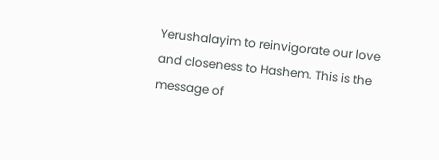Yerushalayim to reinvigorate our love and closeness to Hashem. This is the message of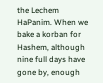the Lechem HaPanim. When we bake a korban for Hashem, although nine full days have gone by, enough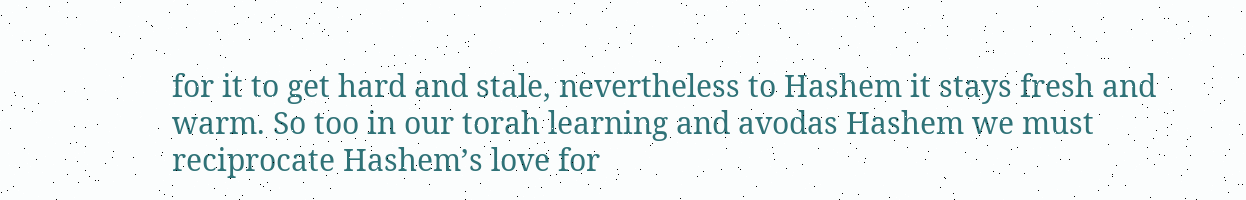for it to get hard and stale, nevertheless to Hashem it stays fresh and warm. So too in our torah learning and avodas Hashem we must reciprocate Hashem’s love for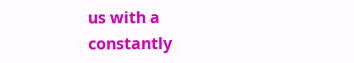us with a constantly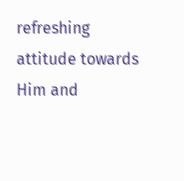refreshing attitude towards Him and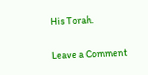His Torah.

Leave a Comment